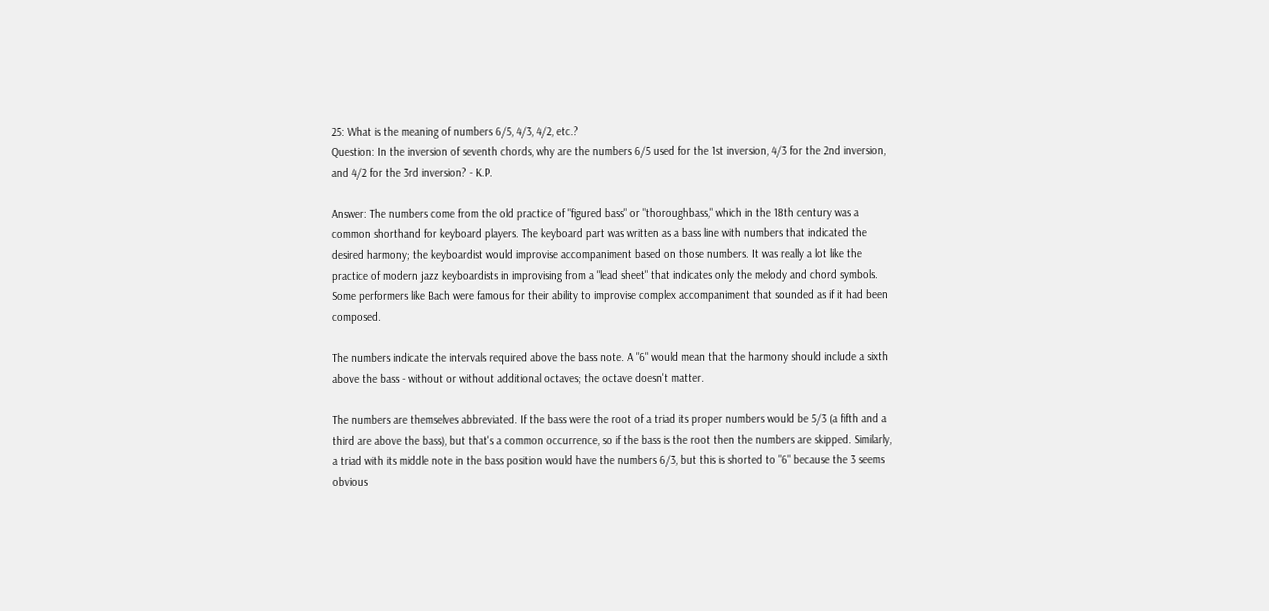25: What is the meaning of numbers 6/5, 4/3, 4/2, etc.?
Question: In the inversion of seventh chords, why are the numbers 6/5 used for the 1st inversion, 4/3 for the 2nd inversion, and 4/2 for the 3rd inversion? - K.P.

Answer: The numbers come from the old practice of "figured bass" or "thoroughbass," which in the 18th century was a common shorthand for keyboard players. The keyboard part was written as a bass line with numbers that indicated the desired harmony; the keyboardist would improvise accompaniment based on those numbers. It was really a lot like the practice of modern jazz keyboardists in improvising from a "lead sheet" that indicates only the melody and chord symbols. Some performers like Bach were famous for their ability to improvise complex accompaniment that sounded as if it had been composed.

The numbers indicate the intervals required above the bass note. A "6" would mean that the harmony should include a sixth above the bass - without or without additional octaves; the octave doesn't matter.

The numbers are themselves abbreviated. If the bass were the root of a triad its proper numbers would be 5/3 (a fifth and a third are above the bass), but that's a common occurrence, so if the bass is the root then the numbers are skipped. Similarly, a triad with its middle note in the bass position would have the numbers 6/3, but this is shorted to "6" because the 3 seems obvious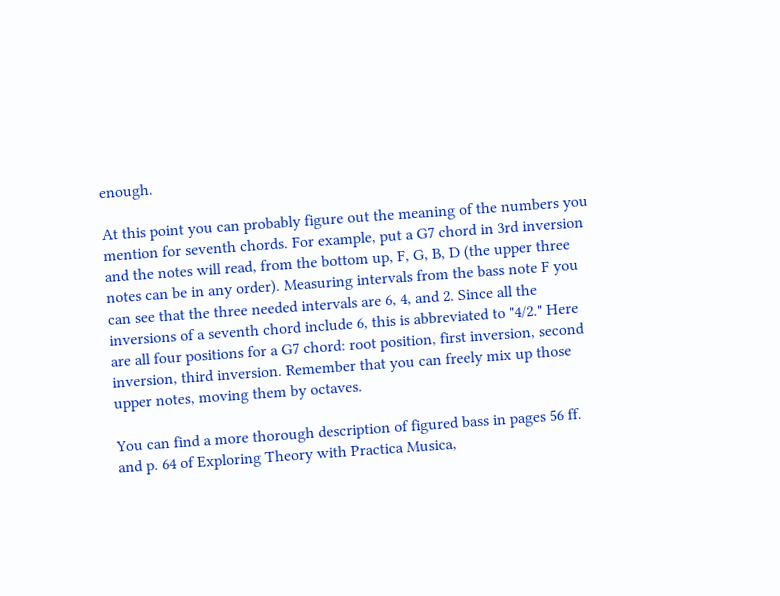enough.

At this point you can probably figure out the meaning of the numbers you mention for seventh chords. For example, put a G7 chord in 3rd inversion and the notes will read, from the bottom up, F, G, B, D (the upper three notes can be in any order). Measuring intervals from the bass note F you can see that the three needed intervals are 6, 4, and 2. Since all the inversions of a seventh chord include 6, this is abbreviated to "4/2." Here are all four positions for a G7 chord: root position, first inversion, second inversion, third inversion. Remember that you can freely mix up those upper notes, moving them by octaves.

You can find a more thorough description of figured bass in pages 56 ff. and p. 64 of Exploring Theory with Practica Musica,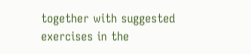together with suggested exercises in the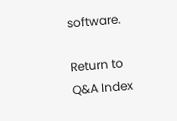software.

Return to Q&A Index